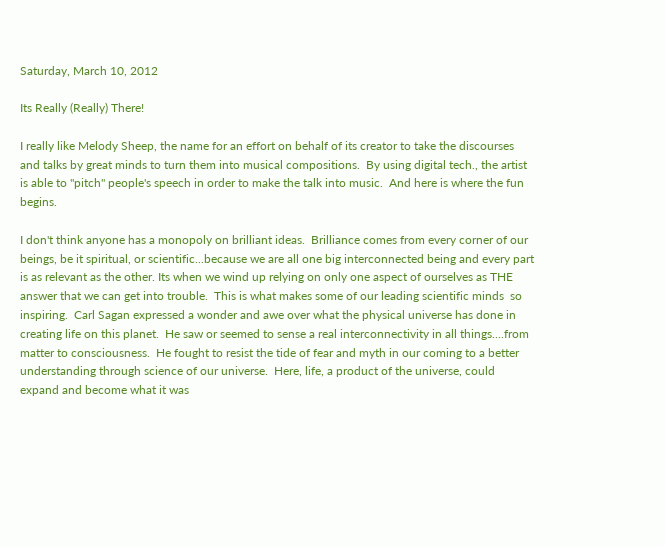Saturday, March 10, 2012

Its Really (Really) There!

I really like Melody Sheep, the name for an effort on behalf of its creator to take the discourses and talks by great minds to turn them into musical compositions.  By using digital tech., the artist is able to "pitch" people's speech in order to make the talk into music.  And here is where the fun begins.

I don't think anyone has a monopoly on brilliant ideas.  Brilliance comes from every corner of our beings, be it spiritual, or scientific...because we are all one big interconnected being and every part is as relevant as the other. Its when we wind up relying on only one aspect of ourselves as THE answer that we can get into trouble.  This is what makes some of our leading scientific minds  so inspiring.  Carl Sagan expressed a wonder and awe over what the physical universe has done in creating life on this planet.  He saw or seemed to sense a real interconnectivity in all things....from matter to consciousness.  He fought to resist the tide of fear and myth in our coming to a better understanding through science of our universe.  Here, life, a product of the universe, could expand and become what it was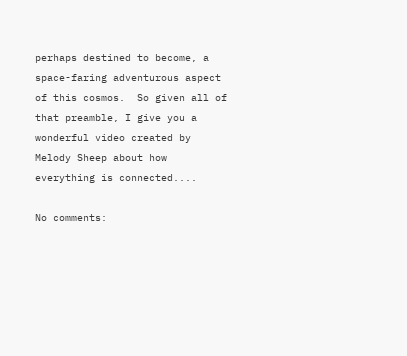perhaps destined to become, a space-faring adventurous aspect of this cosmos.  So given all of that preamble, I give you a wonderful video created by Melody Sheep about how everything is connected....

No comments: